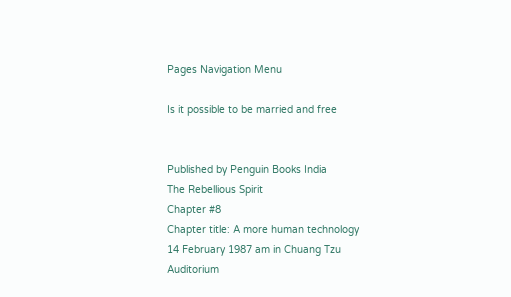Pages Navigation Menu

Is it possible to be married and free


Published by Penguin Books India
The Rebellious Spirit
Chapter #8
Chapter title: A more human technology
14 February 1987 am in Chuang Tzu Auditorium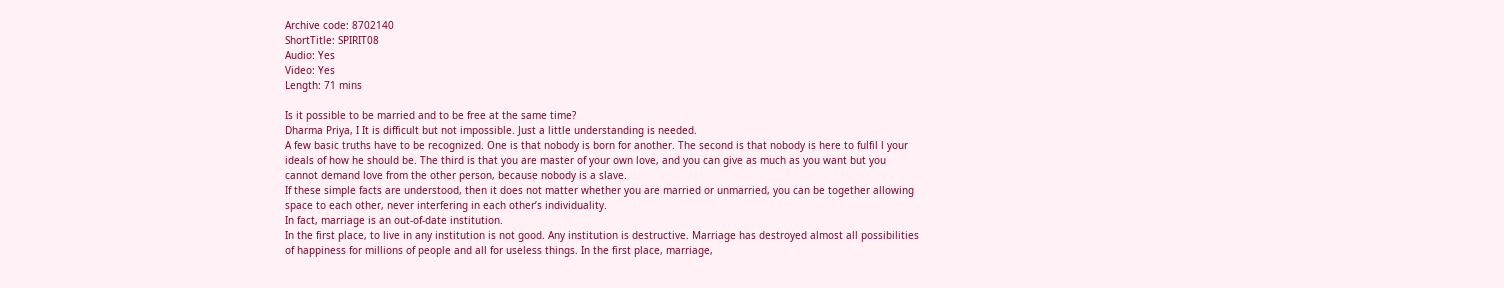Archive code: 8702140
ShortTitle: SPIRIT08
Audio: Yes
Video: Yes
Length: 71 mins

Is it possible to be married and to be free at the same time?
Dharma Priya, I It is difficult but not impossible. Just a little understanding is needed.
A few basic truths have to be recognized. One is that nobody is born for another. The second is that nobody is here to fulfil l your ideals of how he should be. The third is that you are master of your own love, and you can give as much as you want but you cannot demand love from the other person, because nobody is a slave.
If these simple facts are understood, then it does not matter whether you are married or unmarried, you can be together allowing space to each other, never interfering in each other’s individuality.
In fact, marriage is an out-of-date institution.
In the first place, to live in any institution is not good. Any institution is destructive. Marriage has destroyed almost all possibilities of happiness for millions of people and all for useless things. In the first place, marriage,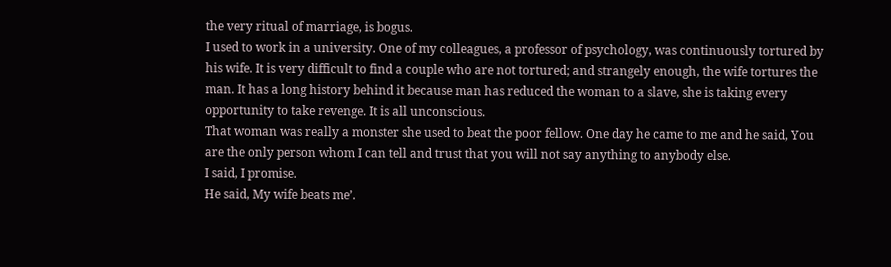the very ritual of marriage, is bogus.
I used to work in a university. One of my colleagues, a professor of psychology, was continuously tortured by his wife. It is very difficult to find a couple who are not tortured; and strangely enough, the wife tortures the man. It has a long history behind it because man has reduced the woman to a slave, she is taking every opportunity to take revenge. It is all unconscious.
That woman was really a monster she used to beat the poor fellow. One day he came to me and he said, You are the only person whom I can tell and trust that you will not say anything to anybody else.
I said, I promise.
He said, My wife beats me’.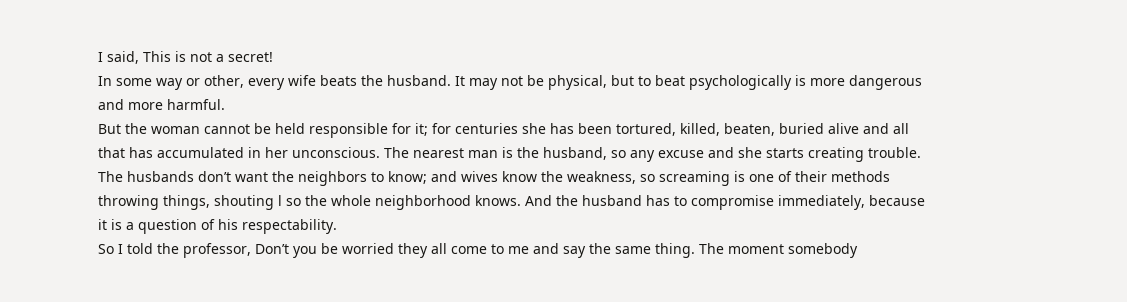I said, This is not a secret!
In some way or other, every wife beats the husband. It may not be physical, but to beat psychologically is more dangerous and more harmful.
But the woman cannot be held responsible for it; for centuries she has been tortured, killed, beaten, buried alive and all that has accumulated in her unconscious. The nearest man is the husband, so any excuse and she starts creating trouble. The husbands don’t want the neighbors to know; and wives know the weakness, so screaming is one of their methods throwing things, shouting l so the whole neighborhood knows. And the husband has to compromise immediately, because it is a question of his respectability.
So I told the professor, Don’t you be worried they all come to me and say the same thing. The moment somebody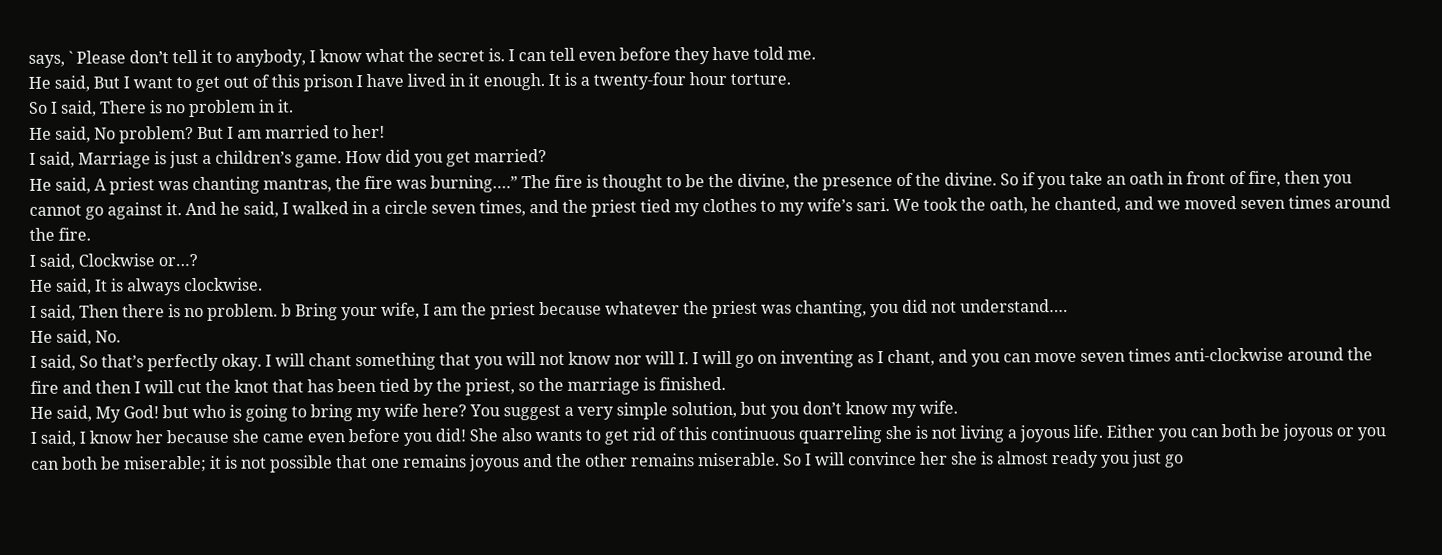says, ` Please don’t tell it to anybody, I know what the secret is. I can tell even before they have told me.
He said, But I want to get out of this prison I have lived in it enough. It is a twenty-four hour torture.
So I said, There is no problem in it.
He said, No problem? But I am married to her!
I said, Marriage is just a children’s game. How did you get married?
He said, A priest was chanting mantras, the fire was burning….” The fire is thought to be the divine, the presence of the divine. So if you take an oath in front of fire, then you cannot go against it. And he said, I walked in a circle seven times, and the priest tied my clothes to my wife’s sari. We took the oath, he chanted, and we moved seven times around the fire.
I said, Clockwise or…?
He said, It is always clockwise.
I said, Then there is no problem. b Bring your wife, I am the priest because whatever the priest was chanting, you did not understand….
He said, No.
I said, So that’s perfectly okay. I will chant something that you will not know nor will I. I will go on inventing as I chant, and you can move seven times anti-clockwise around the fire and then I will cut the knot that has been tied by the priest, so the marriage is finished.
He said, My God! but who is going to bring my wife here? You suggest a very simple solution, but you don’t know my wife.
I said, I know her because she came even before you did! She also wants to get rid of this continuous quarreling she is not living a joyous life. Either you can both be joyous or you can both be miserable; it is not possible that one remains joyous and the other remains miserable. So I will convince her she is almost ready you just go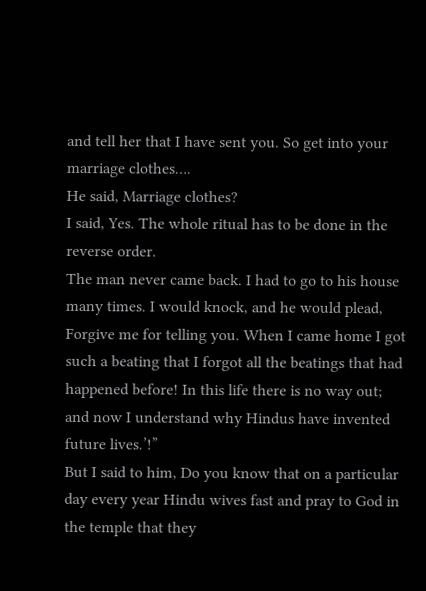and tell her that I have sent you. So get into your marriage clothes….
He said, Marriage clothes?
I said, Yes. The whole ritual has to be done in the reverse order.
The man never came back. I had to go to his house many times. I would knock, and he would plead, Forgive me for telling you. When I came home I got such a beating that I forgot all the beatings that had happened before! In this life there is no way out; and now I understand why Hindus have invented future lives.’!”
But I said to him, Do you know that on a particular day every year Hindu wives fast and pray to God in the temple that they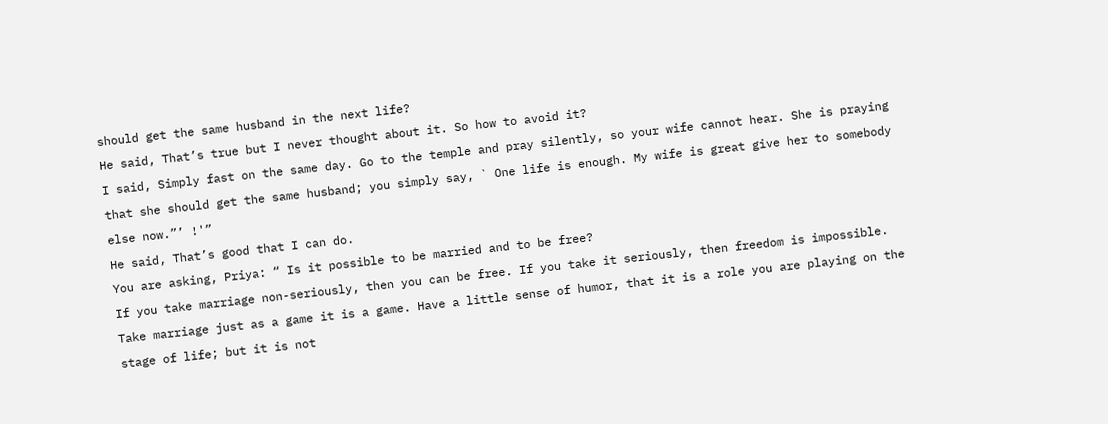should get the same husband in the next life?
He said, That’s true but I never thought about it. So how to avoid it?
I said, Simply fast on the same day. Go to the temple and pray silently, so your wife cannot hear. She is praying that she should get the same husband; you simply say, ` One life is enough. My wife is great give her to somebody else now.”’ !'”
He said, That’s good that I can do.
You are asking, Priya: “ Is it possible to be married and to be free?
If you take marriage non-seriously, then you can be free. If you take it seriously, then freedom is impossible. Take marriage just as a game it is a game. Have a little sense of humor, that it is a role you are playing on the stage of life; but it is not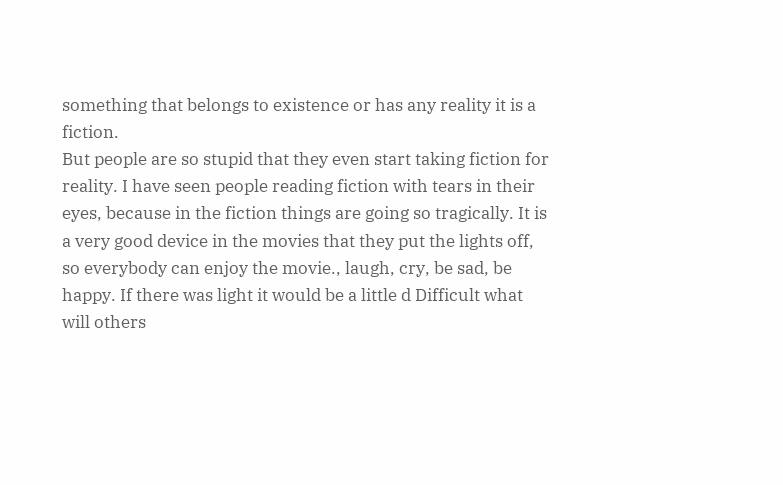something that belongs to existence or has any reality it is a fiction.
But people are so stupid that they even start taking fiction for reality. I have seen people reading fiction with tears in their eyes, because in the fiction things are going so tragically. It is a very good device in the movies that they put the lights off, so everybody can enjoy the movie., laugh, cry, be sad, be happy. If there was light it would be a little d Difficult what will others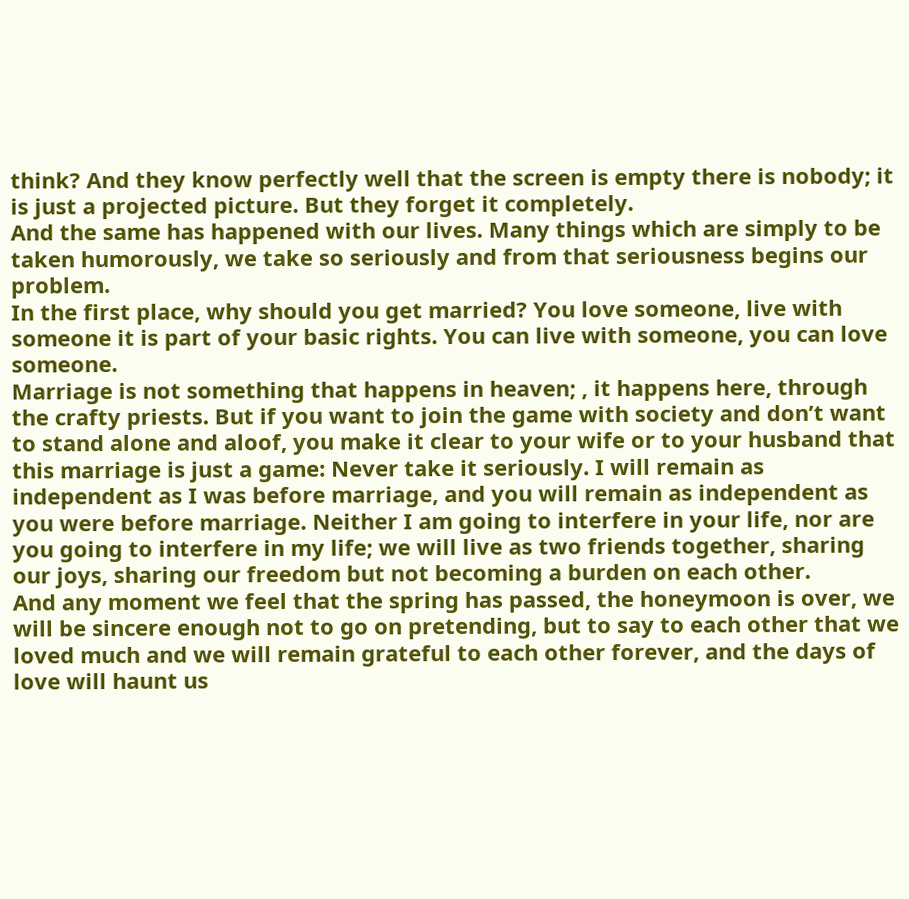think? And they know perfectly well that the screen is empty there is nobody; it is just a projected picture. But they forget it completely.
And the same has happened with our lives. Many things which are simply to be taken humorously, we take so seriously and from that seriousness begins our problem.
In the first place, why should you get married? You love someone, live with someone it is part of your basic rights. You can live with someone, you can love someone.
Marriage is not something that happens in heaven; , it happens here, through the crafty priests. But if you want to join the game with society and don’t want to stand alone and aloof, you make it clear to your wife or to your husband that this marriage is just a game: Never take it seriously. I will remain as independent as I was before marriage, and you will remain as independent as you were before marriage. Neither I am going to interfere in your life, nor are you going to interfere in my life; we will live as two friends together, sharing our joys, sharing our freedom but not becoming a burden on each other.
And any moment we feel that the spring has passed, the honeymoon is over, we will be sincere enough not to go on pretending, but to say to each other that we loved much and we will remain grateful to each other forever, and the days of love will haunt us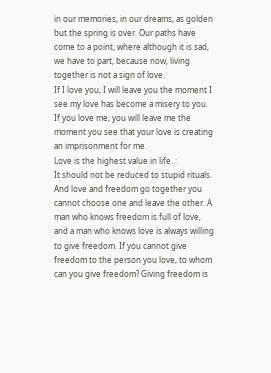in our memories, in our dreams, as golden but the spring is over. Our paths have come to a point, where although it is sad, we have to part, because now, living together is not a sign of love.
If I love you, I will leave you the moment I see my love has become a misery to you. If you love me, you will leave me the moment you see that your love is creating an imprisonment for me.
Love is the highest value in life. :
It should not be reduced to stupid rituals.
And love and freedom go together you cannot choose one and leave the other. A man who knows freedom is full of love, and a man who knows love is always willing to give freedom. If you cannot give freedom to the person you love, to whom can you give freedom? Giving freedom is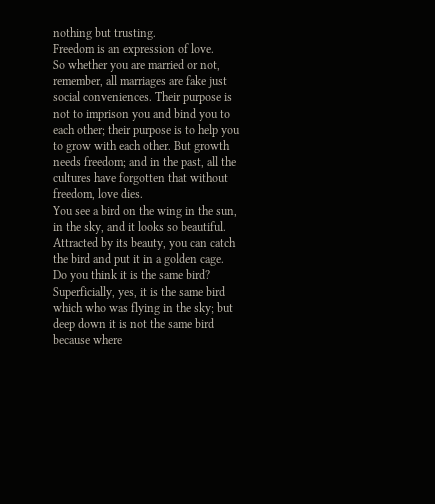nothing but trusting.
Freedom is an expression of love.
So whether you are married or not, remember, all marriages are fake just social conveniences. Their purpose is not to imprison you and bind you to each other; their purpose is to help you to grow with each other. But growth needs freedom; and in the past, all the cultures have forgotten that without freedom, love dies.
You see a bird on the wing in the sun, in the sky, and it looks so beautiful. Attracted by its beauty, you can catch the bird and put it in a golden cage. Do you think it is the same bird? Superficially, yes, it is the same bird which who was flying in the sky; but deep down it is not the same bird because where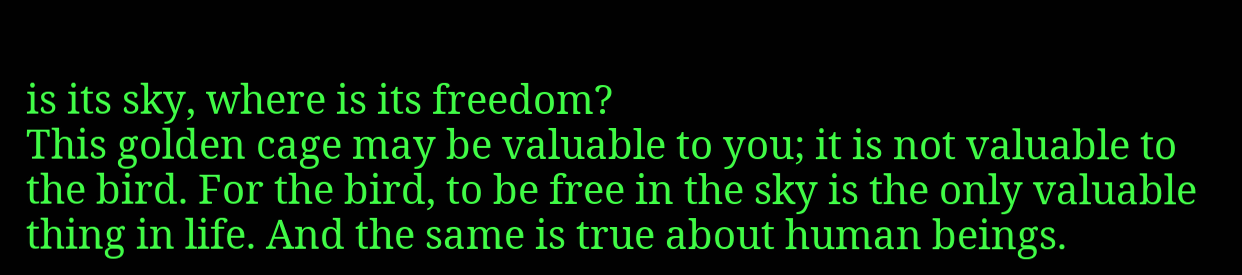is its sky, where is its freedom?
This golden cage may be valuable to you; it is not valuable to the bird. For the bird, to be free in the sky is the only valuable thing in life. And the same is true about human beings.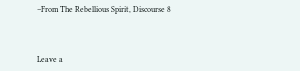–From The Rebellious Spirit, Discourse 8



Leave a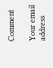Comment

Your email address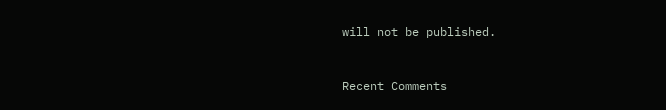will not be published.


Recent Comments